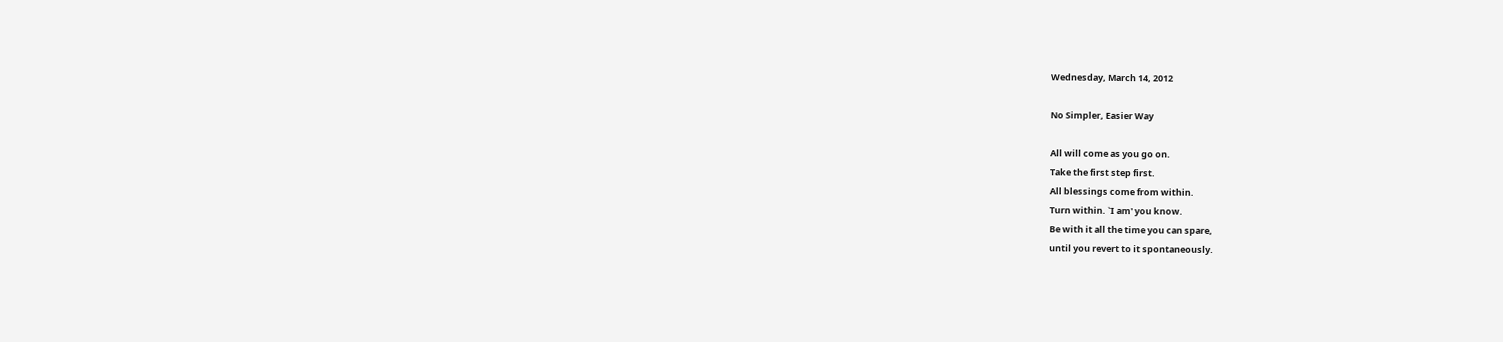Wednesday, March 14, 2012

No Simpler, Easier Way

All will come as you go on.
Take the first step first.
All blessings come from within.
Turn within. `I am' you know.
Be with it all the time you can spare,
until you revert to it spontaneously.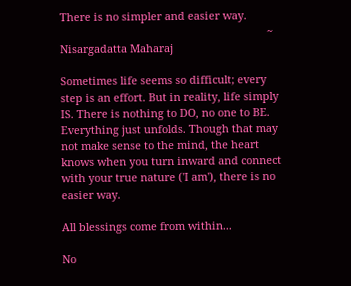There is no simpler and easier way.
                                                                     ~ Nisargadatta Maharaj

Sometimes life seems so difficult; every step is an effort. But in reality, life simply IS. There is nothing to DO, no one to BE. Everything just unfolds. Though that may not make sense to the mind, the heart knows when you turn inward and connect with your true nature ('I am'), there is no easier way.

All blessings come from within...

No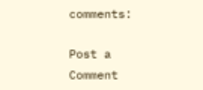comments:

Post a Comment